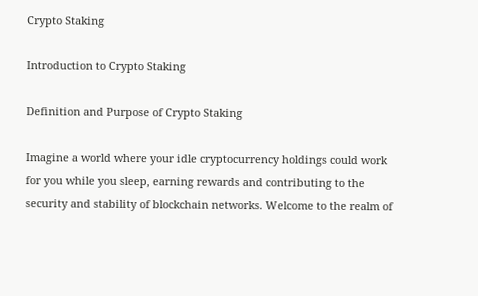Crypto Staking

Introduction to Crypto Staking

Definition and Purpose of Crypto Staking

Imagine a world where your idle cryptocurrency holdings could work for you while you sleep, earning rewards and contributing to the security and stability of blockchain networks. Welcome to the realm of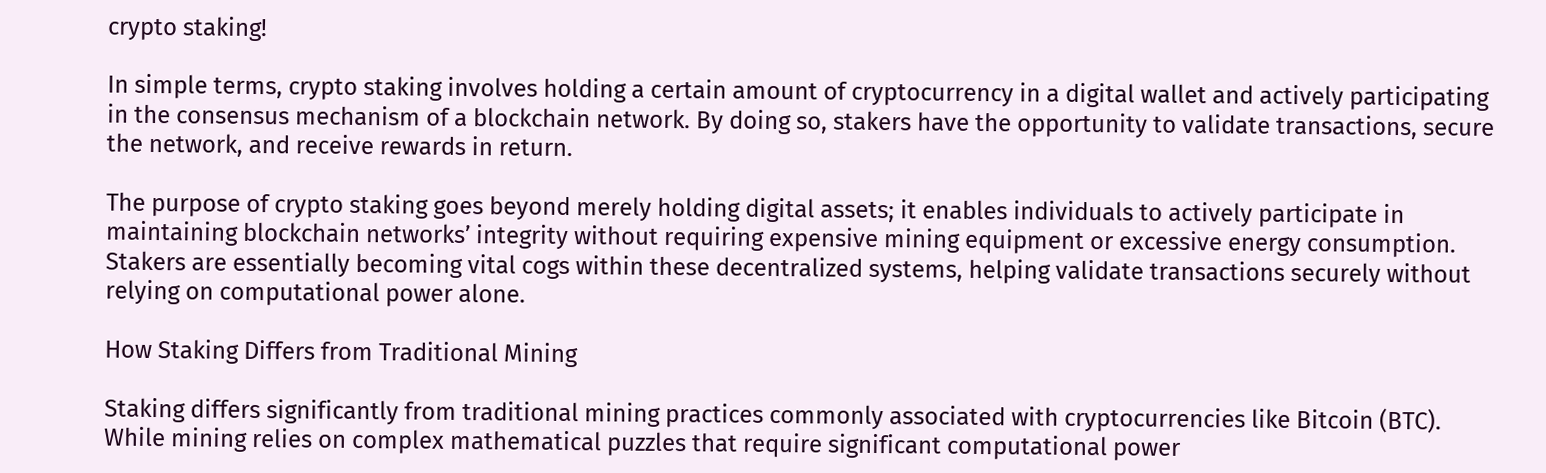crypto staking!

In simple terms, crypto staking involves holding a certain amount of cryptocurrency in a digital wallet and actively participating in the consensus mechanism of a blockchain network. By doing so, stakers have the opportunity to validate transactions, secure the network, and receive rewards in return.

The purpose of crypto staking goes beyond merely holding digital assets; it enables individuals to actively participate in maintaining blockchain networks’ integrity without requiring expensive mining equipment or excessive energy consumption. Stakers are essentially becoming vital cogs within these decentralized systems, helping validate transactions securely without relying on computational power alone.

How Staking Differs from Traditional Mining

Staking differs significantly from traditional mining practices commonly associated with cryptocurrencies like Bitcoin (BTC). While mining relies on complex mathematical puzzles that require significant computational power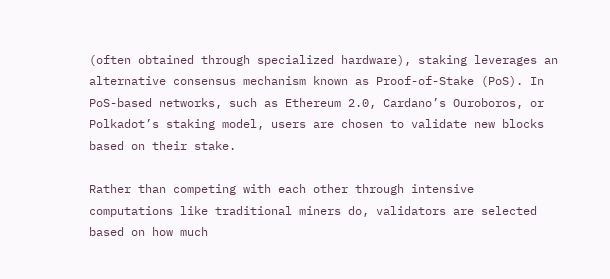(often obtained through specialized hardware), staking leverages an alternative consensus mechanism known as Proof-of-Stake (PoS). In PoS-based networks, such as Ethereum 2.0, Cardano’s Ouroboros, or Polkadot’s staking model, users are chosen to validate new blocks based on their stake.

Rather than competing with each other through intensive computations like traditional miners do, validators are selected based on how much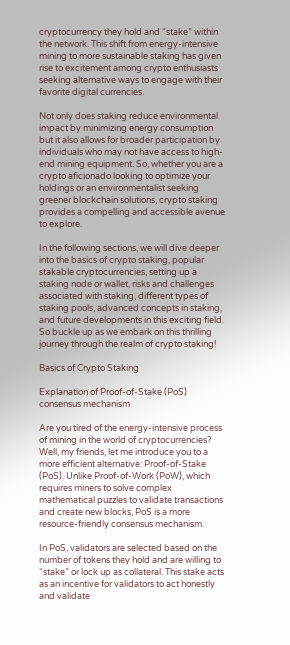cryptocurrency they hold and “stake” within the network. This shift from energy-intensive mining to more sustainable staking has given rise to excitement among crypto enthusiasts seeking alternative ways to engage with their favorite digital currencies.

Not only does staking reduce environmental impact by minimizing energy consumption but it also allows for broader participation by individuals who may not have access to high-end mining equipment. So, whether you are a crypto aficionado looking to optimize your holdings or an environmentalist seeking greener blockchain solutions, crypto staking provides a compelling and accessible avenue to explore.

In the following sections, we will dive deeper into the basics of crypto staking, popular stakable cryptocurrencies, setting up a staking node or wallet, risks and challenges associated with staking, different types of staking pools, advanced concepts in staking, and future developments in this exciting field. So buckle up as we embark on this thrilling journey through the realm of crypto staking!

Basics of Crypto Staking

Explanation of Proof-of-Stake (PoS) consensus mechanism

Are you tired of the energy-intensive process of mining in the world of cryptocurrencies? Well, my friends, let me introduce you to a more efficient alternative: Proof-of-Stake (PoS). Unlike Proof-of-Work (PoW), which requires miners to solve complex mathematical puzzles to validate transactions and create new blocks, PoS is a more resource-friendly consensus mechanism.

In PoS, validators are selected based on the number of tokens they hold and are willing to “stake” or lock up as collateral. This stake acts as an incentive for validators to act honestly and validate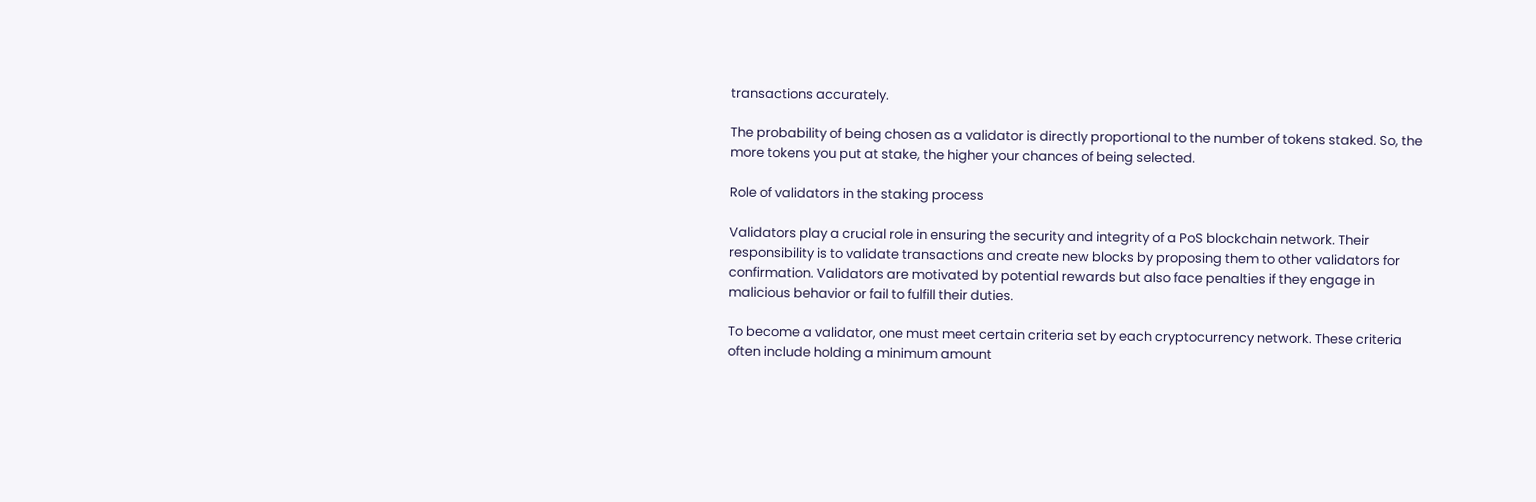transactions accurately.

The probability of being chosen as a validator is directly proportional to the number of tokens staked. So, the more tokens you put at stake, the higher your chances of being selected.

Role of validators in the staking process

Validators play a crucial role in ensuring the security and integrity of a PoS blockchain network. Their responsibility is to validate transactions and create new blocks by proposing them to other validators for confirmation. Validators are motivated by potential rewards but also face penalties if they engage in malicious behavior or fail to fulfill their duties.

To become a validator, one must meet certain criteria set by each cryptocurrency network. These criteria often include holding a minimum amount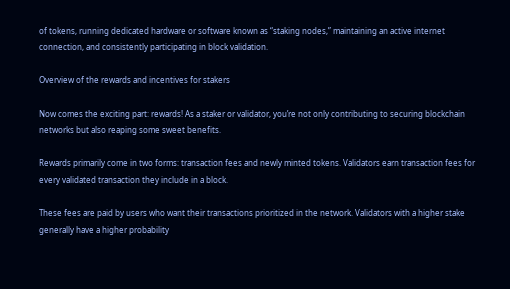of tokens, running dedicated hardware or software known as “staking nodes,” maintaining an active internet connection, and consistently participating in block validation.

Overview of the rewards and incentives for stakers

Now comes the exciting part: rewards! As a staker or validator, you’re not only contributing to securing blockchain networks but also reaping some sweet benefits.

Rewards primarily come in two forms: transaction fees and newly minted tokens. Validators earn transaction fees for every validated transaction they include in a block.

These fees are paid by users who want their transactions prioritized in the network. Validators with a higher stake generally have a higher probability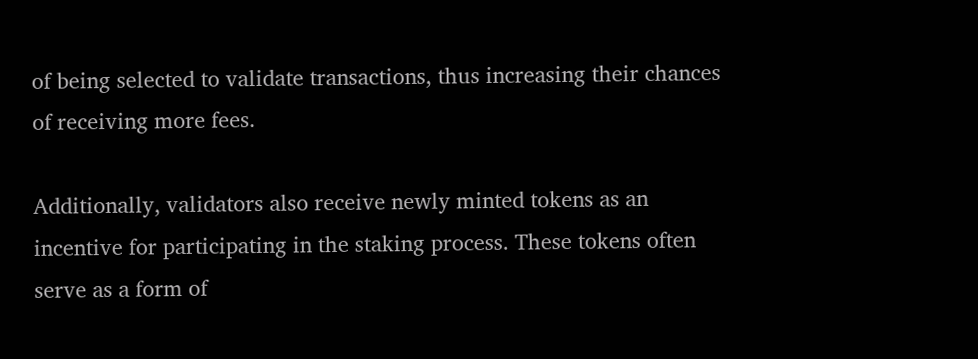of being selected to validate transactions, thus increasing their chances of receiving more fees.

Additionally, validators also receive newly minted tokens as an incentive for participating in the staking process. These tokens often serve as a form of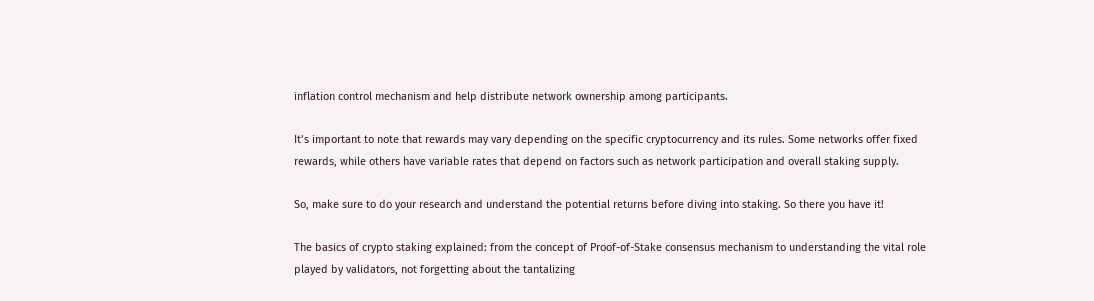inflation control mechanism and help distribute network ownership among participants.

It’s important to note that rewards may vary depending on the specific cryptocurrency and its rules. Some networks offer fixed rewards, while others have variable rates that depend on factors such as network participation and overall staking supply.

So, make sure to do your research and understand the potential returns before diving into staking. So there you have it!

The basics of crypto staking explained: from the concept of Proof-of-Stake consensus mechanism to understanding the vital role played by validators, not forgetting about the tantalizing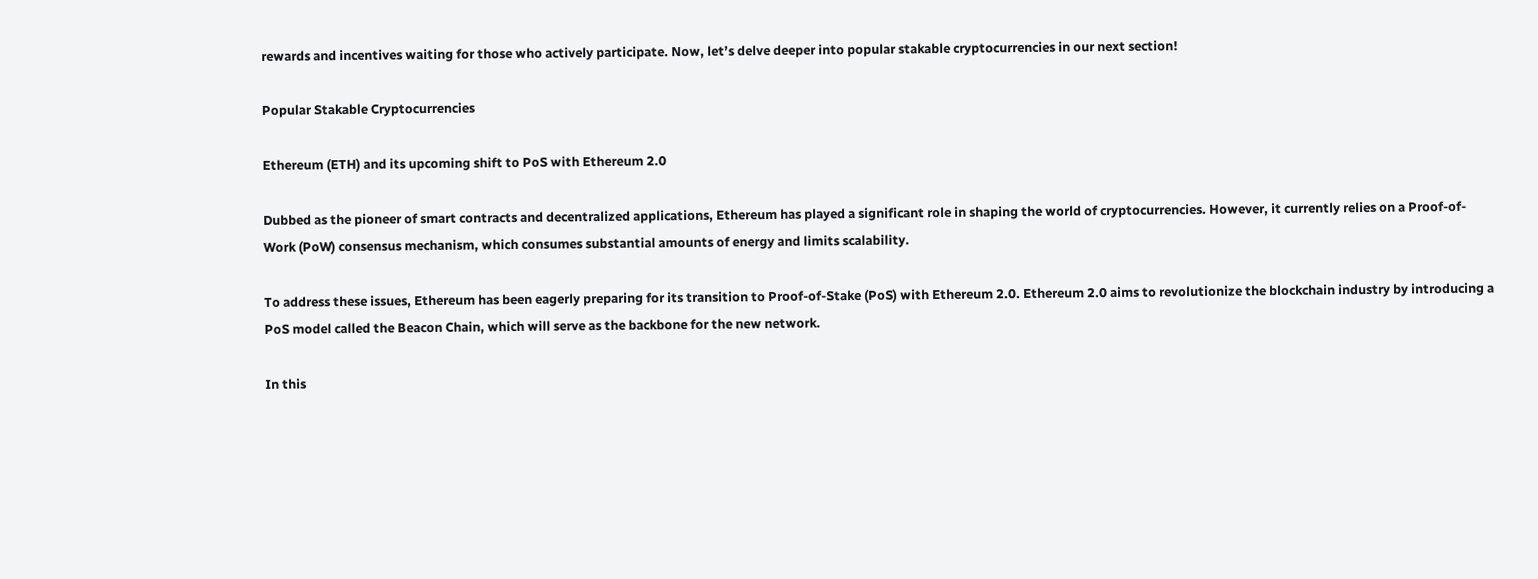rewards and incentives waiting for those who actively participate. Now, let’s delve deeper into popular stakable cryptocurrencies in our next section!

Popular Stakable Cryptocurrencies

Ethereum (ETH) and its upcoming shift to PoS with Ethereum 2.0

Dubbed as the pioneer of smart contracts and decentralized applications, Ethereum has played a significant role in shaping the world of cryptocurrencies. However, it currently relies on a Proof-of-Work (PoW) consensus mechanism, which consumes substantial amounts of energy and limits scalability.

To address these issues, Ethereum has been eagerly preparing for its transition to Proof-of-Stake (PoS) with Ethereum 2.0. Ethereum 2.0 aims to revolutionize the blockchain industry by introducing a PoS model called the Beacon Chain, which will serve as the backbone for the new network.

In this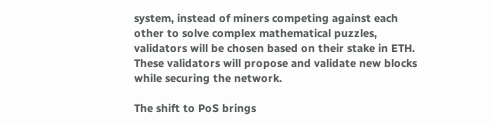system, instead of miners competing against each other to solve complex mathematical puzzles, validators will be chosen based on their stake in ETH. These validators will propose and validate new blocks while securing the network.

The shift to PoS brings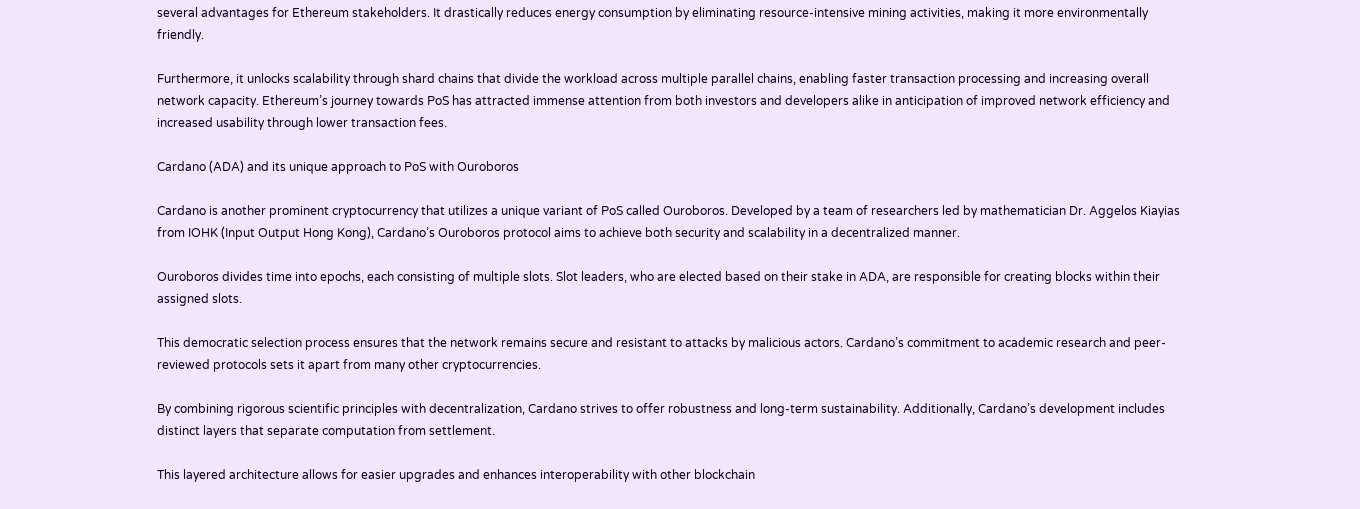several advantages for Ethereum stakeholders. It drastically reduces energy consumption by eliminating resource-intensive mining activities, making it more environmentally friendly.

Furthermore, it unlocks scalability through shard chains that divide the workload across multiple parallel chains, enabling faster transaction processing and increasing overall network capacity. Ethereum’s journey towards PoS has attracted immense attention from both investors and developers alike in anticipation of improved network efficiency and increased usability through lower transaction fees.

Cardano (ADA) and its unique approach to PoS with Ouroboros

Cardano is another prominent cryptocurrency that utilizes a unique variant of PoS called Ouroboros. Developed by a team of researchers led by mathematician Dr. Aggelos Kiayias from IOHK (Input Output Hong Kong), Cardano’s Ouroboros protocol aims to achieve both security and scalability in a decentralized manner.

Ouroboros divides time into epochs, each consisting of multiple slots. Slot leaders, who are elected based on their stake in ADA, are responsible for creating blocks within their assigned slots.

This democratic selection process ensures that the network remains secure and resistant to attacks by malicious actors. Cardano’s commitment to academic research and peer-reviewed protocols sets it apart from many other cryptocurrencies.

By combining rigorous scientific principles with decentralization, Cardano strives to offer robustness and long-term sustainability. Additionally, Cardano’s development includes distinct layers that separate computation from settlement.

This layered architecture allows for easier upgrades and enhances interoperability with other blockchain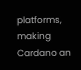platforms, making Cardano an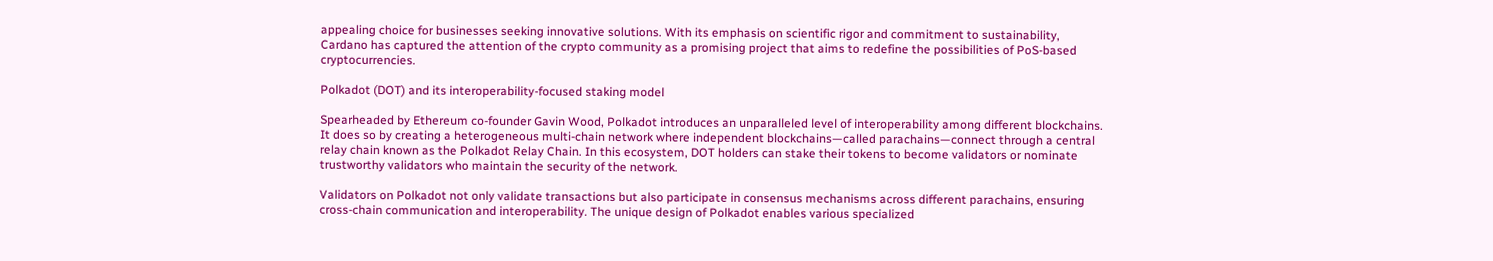appealing choice for businesses seeking innovative solutions. With its emphasis on scientific rigor and commitment to sustainability, Cardano has captured the attention of the crypto community as a promising project that aims to redefine the possibilities of PoS-based cryptocurrencies.

Polkadot (DOT) and its interoperability-focused staking model

Spearheaded by Ethereum co-founder Gavin Wood, Polkadot introduces an unparalleled level of interoperability among different blockchains. It does so by creating a heterogeneous multi-chain network where independent blockchains—called parachains—connect through a central relay chain known as the Polkadot Relay Chain. In this ecosystem, DOT holders can stake their tokens to become validators or nominate trustworthy validators who maintain the security of the network.

Validators on Polkadot not only validate transactions but also participate in consensus mechanisms across different parachains, ensuring cross-chain communication and interoperability. The unique design of Polkadot enables various specialized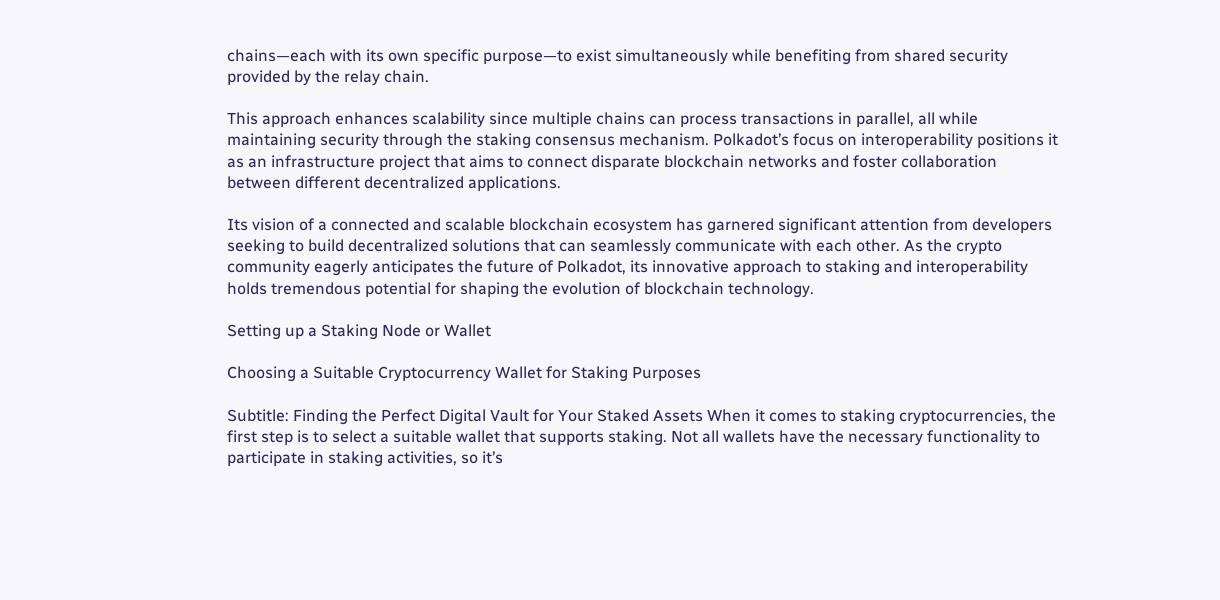chains—each with its own specific purpose—to exist simultaneously while benefiting from shared security provided by the relay chain.

This approach enhances scalability since multiple chains can process transactions in parallel, all while maintaining security through the staking consensus mechanism. Polkadot’s focus on interoperability positions it as an infrastructure project that aims to connect disparate blockchain networks and foster collaboration between different decentralized applications.

Its vision of a connected and scalable blockchain ecosystem has garnered significant attention from developers seeking to build decentralized solutions that can seamlessly communicate with each other. As the crypto community eagerly anticipates the future of Polkadot, its innovative approach to staking and interoperability holds tremendous potential for shaping the evolution of blockchain technology.

Setting up a Staking Node or Wallet

Choosing a Suitable Cryptocurrency Wallet for Staking Purposes

Subtitle: Finding the Perfect Digital Vault for Your Staked Assets When it comes to staking cryptocurrencies, the first step is to select a suitable wallet that supports staking. Not all wallets have the necessary functionality to participate in staking activities, so it’s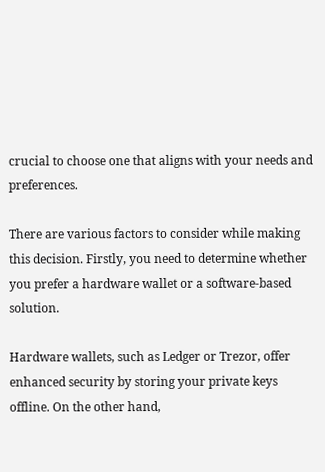crucial to choose one that aligns with your needs and preferences.

There are various factors to consider while making this decision. Firstly, you need to determine whether you prefer a hardware wallet or a software-based solution.

Hardware wallets, such as Ledger or Trezor, offer enhanced security by storing your private keys offline. On the other hand,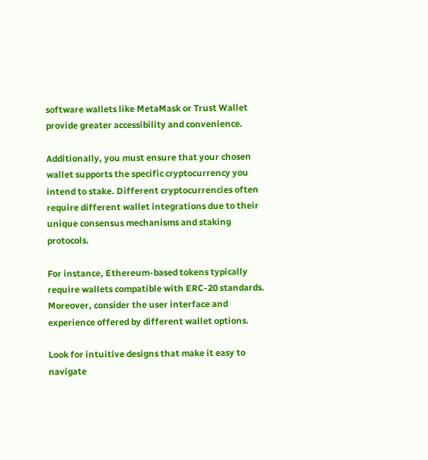software wallets like MetaMask or Trust Wallet provide greater accessibility and convenience.

Additionally, you must ensure that your chosen wallet supports the specific cryptocurrency you intend to stake. Different cryptocurrencies often require different wallet integrations due to their unique consensus mechanisms and staking protocols.

For instance, Ethereum-based tokens typically require wallets compatible with ERC-20 standards. Moreover, consider the user interface and experience offered by different wallet options.

Look for intuitive designs that make it easy to navigate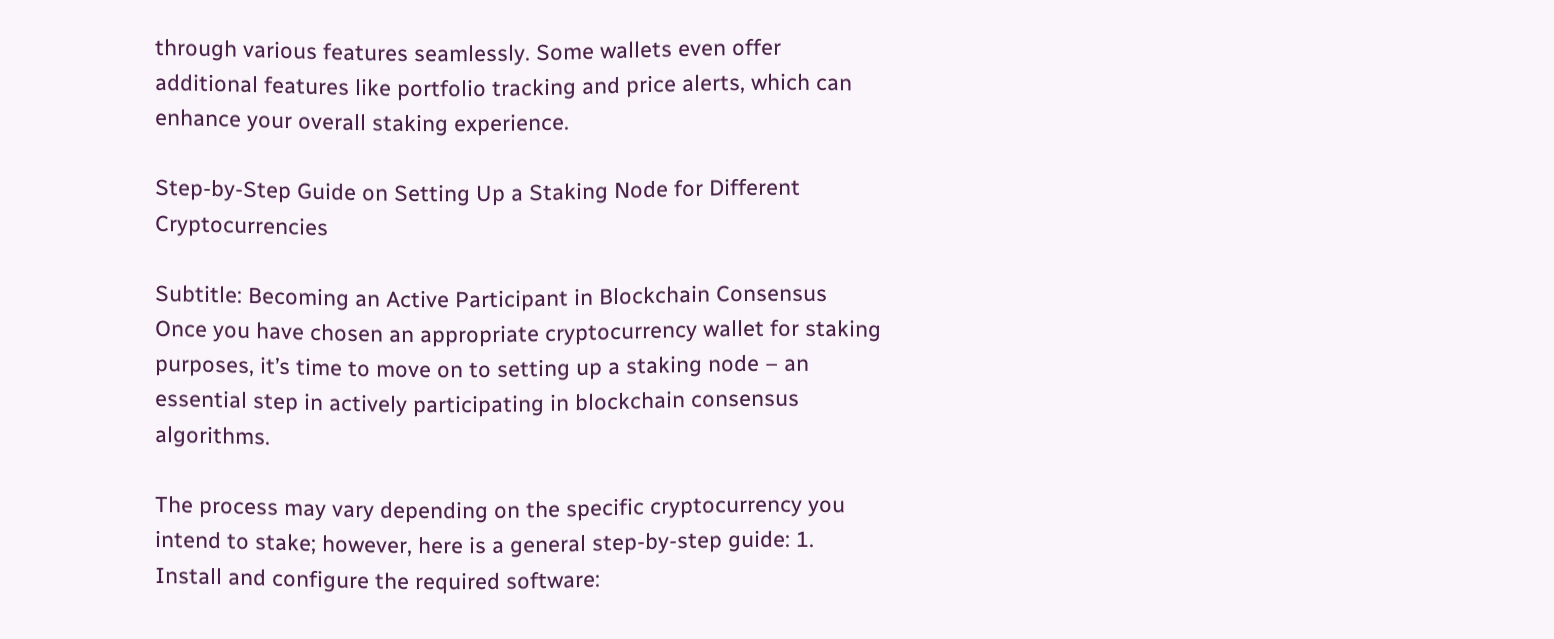through various features seamlessly. Some wallets even offer additional features like portfolio tracking and price alerts, which can enhance your overall staking experience.

Step-by-Step Guide on Setting Up a Staking Node for Different Cryptocurrencies

Subtitle: Becoming an Active Participant in Blockchain Consensus Once you have chosen an appropriate cryptocurrency wallet for staking purposes, it’s time to move on to setting up a staking node – an essential step in actively participating in blockchain consensus algorithms.

The process may vary depending on the specific cryptocurrency you intend to stake; however, here is a general step-by-step guide: 1. Install and configure the required software: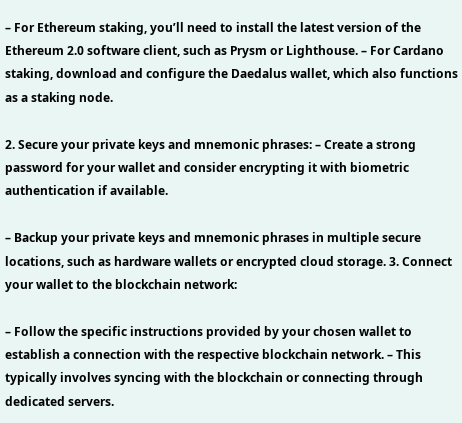– For Ethereum staking, you’ll need to install the latest version of the Ethereum 2.0 software client, such as Prysm or Lighthouse. – For Cardano staking, download and configure the Daedalus wallet, which also functions as a staking node.

2. Secure your private keys and mnemonic phrases: – Create a strong password for your wallet and consider encrypting it with biometric authentication if available.

– Backup your private keys and mnemonic phrases in multiple secure locations, such as hardware wallets or encrypted cloud storage. 3. Connect your wallet to the blockchain network:

– Follow the specific instructions provided by your chosen wallet to establish a connection with the respective blockchain network. – This typically involves syncing with the blockchain or connecting through dedicated servers.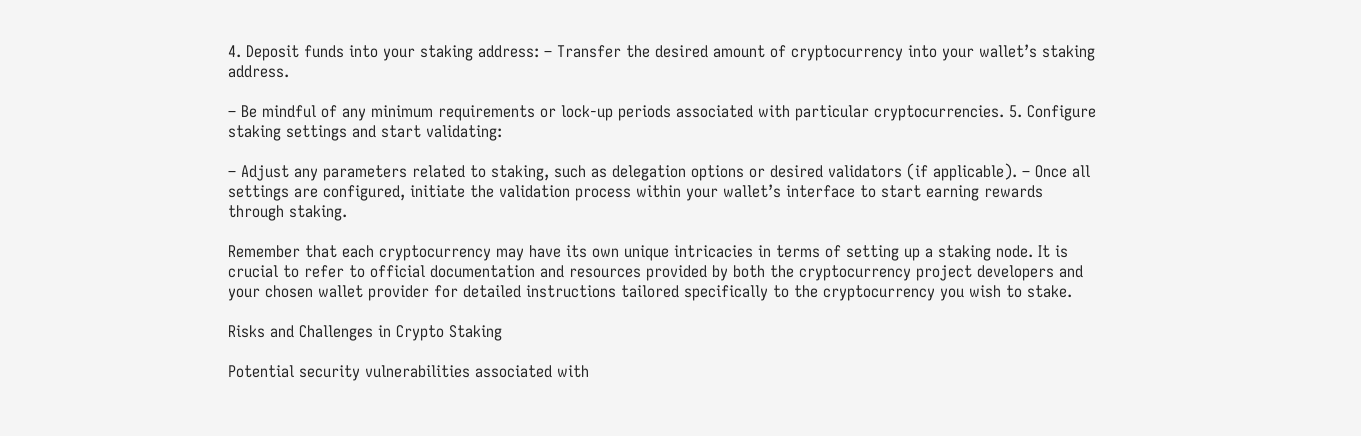4. Deposit funds into your staking address: – Transfer the desired amount of cryptocurrency into your wallet’s staking address.

– Be mindful of any minimum requirements or lock-up periods associated with particular cryptocurrencies. 5. Configure staking settings and start validating:

– Adjust any parameters related to staking, such as delegation options or desired validators (if applicable). – Once all settings are configured, initiate the validation process within your wallet’s interface to start earning rewards through staking.

Remember that each cryptocurrency may have its own unique intricacies in terms of setting up a staking node. It is crucial to refer to official documentation and resources provided by both the cryptocurrency project developers and your chosen wallet provider for detailed instructions tailored specifically to the cryptocurrency you wish to stake.

Risks and Challenges in Crypto Staking

Potential security vulnerabilities associated with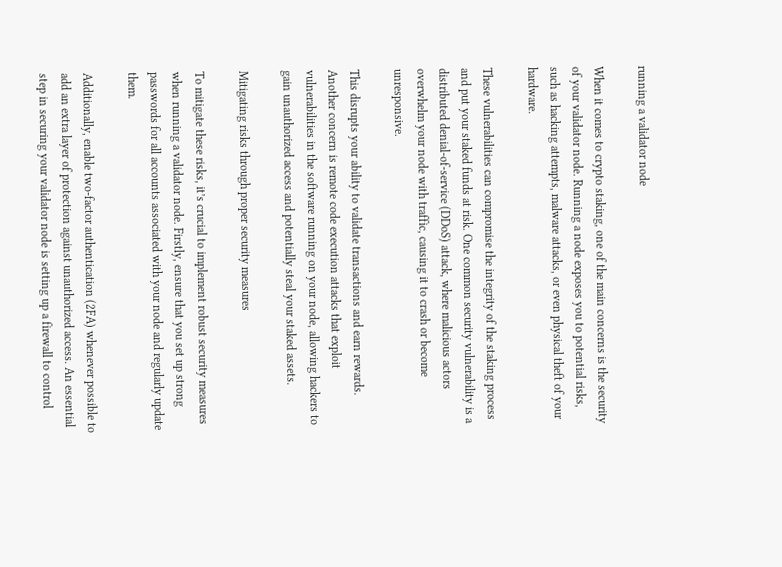running a validator node

When it comes to crypto staking, one of the main concerns is the security of your validator node. Running a node exposes you to potential risks, such as hacking attempts, malware attacks, or even physical theft of your hardware.

These vulnerabilities can compromise the integrity of the staking process and put your staked funds at risk. One common security vulnerability is a distributed denial-of-service (DDoS) attack, where malicious actors overwhelm your node with traffic, causing it to crash or become unresponsive.

This disrupts your ability to validate transactions and earn rewards. Another concern is remote code execution attacks that exploit vulnerabilities in the software running on your node, allowing hackers to gain unauthorized access and potentially steal your staked assets.

Mitigating risks through proper security measures

To mitigate these risks, it’s crucial to implement robust security measures when running a validator node. Firstly, ensure that you set up strong passwords for all accounts associated with your node and regularly update them.

Additionally, enable two-factor authentication (2FA) whenever possible to add an extra layer of protection against unauthorized access. An essential step in securing your validator node is setting up a firewall to control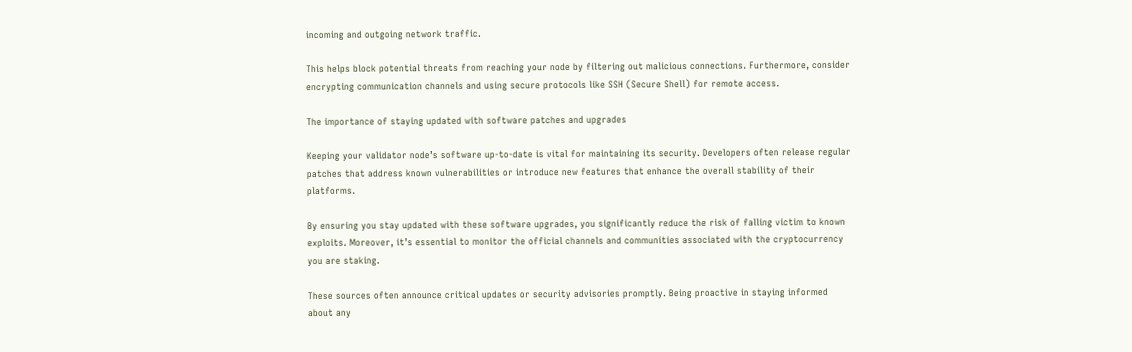incoming and outgoing network traffic.

This helps block potential threats from reaching your node by filtering out malicious connections. Furthermore, consider encrypting communication channels and using secure protocols like SSH (Secure Shell) for remote access.

The importance of staying updated with software patches and upgrades

Keeping your validator node’s software up-to-date is vital for maintaining its security. Developers often release regular patches that address known vulnerabilities or introduce new features that enhance the overall stability of their platforms.

By ensuring you stay updated with these software upgrades, you significantly reduce the risk of falling victim to known exploits. Moreover, it’s essential to monitor the official channels and communities associated with the cryptocurrency you are staking.

These sources often announce critical updates or security advisories promptly. Being proactive in staying informed about any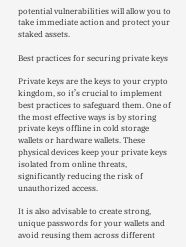potential vulnerabilities will allow you to take immediate action and protect your staked assets.

Best practices for securing private keys

Private keys are the keys to your crypto kingdom, so it’s crucial to implement best practices to safeguard them. One of the most effective ways is by storing private keys offline in cold storage wallets or hardware wallets. These physical devices keep your private keys isolated from online threats, significantly reducing the risk of unauthorized access.

It is also advisable to create strong, unique passwords for your wallets and avoid reusing them across different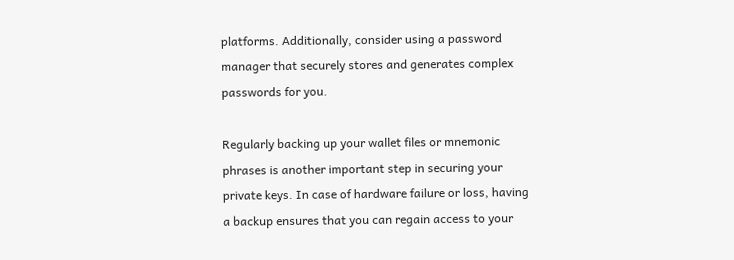platforms. Additionally, consider using a password manager that securely stores and generates complex passwords for you.

Regularly backing up your wallet files or mnemonic phrases is another important step in securing your private keys. In case of hardware failure or loss, having a backup ensures that you can regain access to your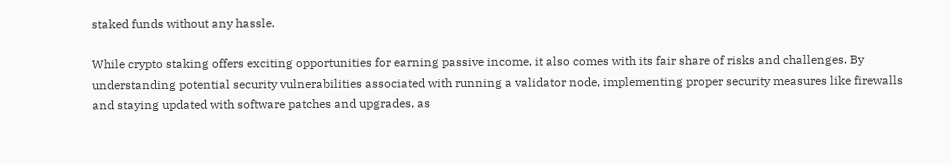staked funds without any hassle.

While crypto staking offers exciting opportunities for earning passive income, it also comes with its fair share of risks and challenges. By understanding potential security vulnerabilities associated with running a validator node, implementing proper security measures like firewalls and staying updated with software patches and upgrades, as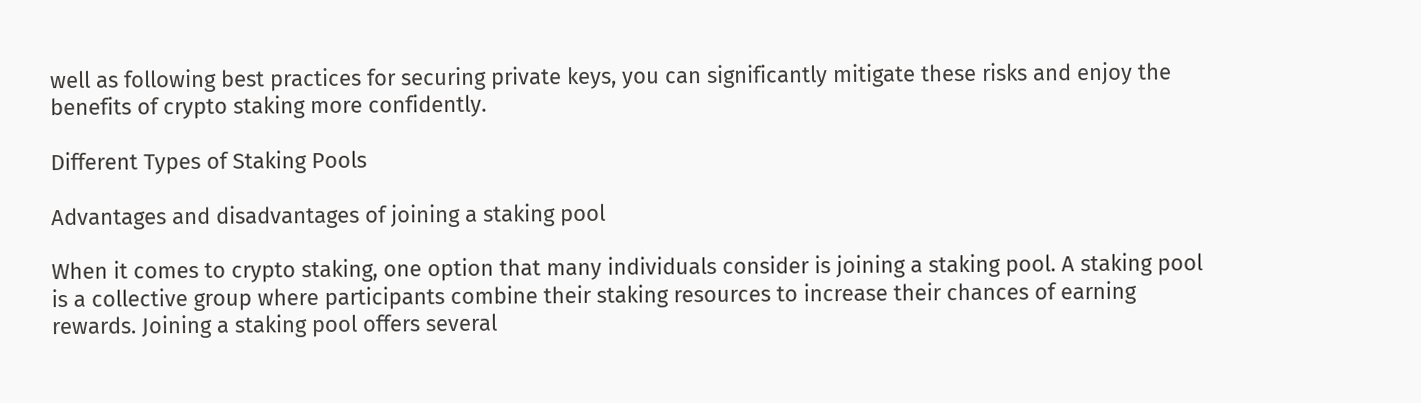well as following best practices for securing private keys, you can significantly mitigate these risks and enjoy the benefits of crypto staking more confidently.

Different Types of Staking Pools

Advantages and disadvantages of joining a staking pool

When it comes to crypto staking, one option that many individuals consider is joining a staking pool. A staking pool is a collective group where participants combine their staking resources to increase their chances of earning rewards. Joining a staking pool offers several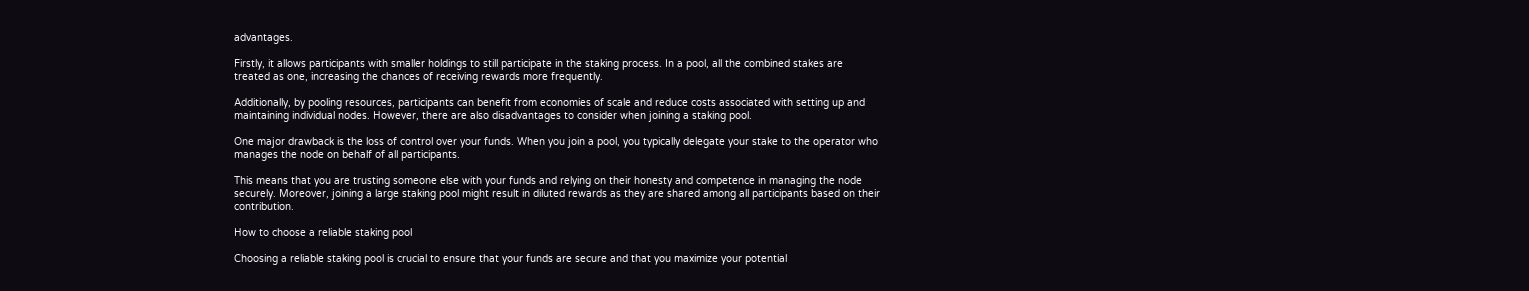advantages.

Firstly, it allows participants with smaller holdings to still participate in the staking process. In a pool, all the combined stakes are treated as one, increasing the chances of receiving rewards more frequently.

Additionally, by pooling resources, participants can benefit from economies of scale and reduce costs associated with setting up and maintaining individual nodes. However, there are also disadvantages to consider when joining a staking pool.

One major drawback is the loss of control over your funds. When you join a pool, you typically delegate your stake to the operator who manages the node on behalf of all participants.

This means that you are trusting someone else with your funds and relying on their honesty and competence in managing the node securely. Moreover, joining a large staking pool might result in diluted rewards as they are shared among all participants based on their contribution.

How to choose a reliable staking pool

Choosing a reliable staking pool is crucial to ensure that your funds are secure and that you maximize your potential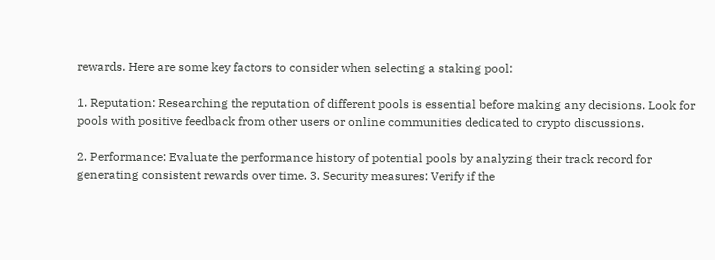rewards. Here are some key factors to consider when selecting a staking pool:

1. Reputation: Researching the reputation of different pools is essential before making any decisions. Look for pools with positive feedback from other users or online communities dedicated to crypto discussions.

2. Performance: Evaluate the performance history of potential pools by analyzing their track record for generating consistent rewards over time. 3. Security measures: Verify if the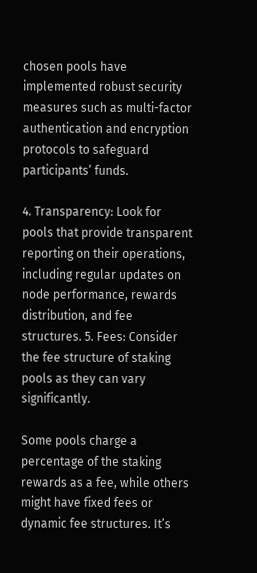chosen pools have implemented robust security measures such as multi-factor authentication and encryption protocols to safeguard participants’ funds.

4. Transparency: Look for pools that provide transparent reporting on their operations, including regular updates on node performance, rewards distribution, and fee structures. 5. Fees: Consider the fee structure of staking pools as they can vary significantly.

Some pools charge a percentage of the staking rewards as a fee, while others might have fixed fees or dynamic fee structures. It’s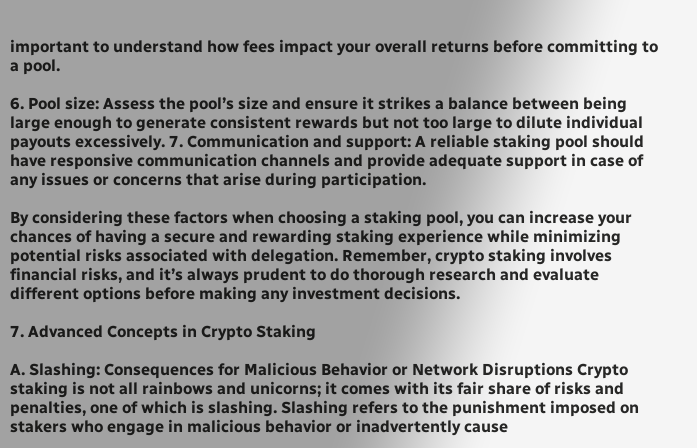important to understand how fees impact your overall returns before committing to a pool.

6. Pool size: Assess the pool’s size and ensure it strikes a balance between being large enough to generate consistent rewards but not too large to dilute individual payouts excessively. 7. Communication and support: A reliable staking pool should have responsive communication channels and provide adequate support in case of any issues or concerns that arise during participation.

By considering these factors when choosing a staking pool, you can increase your chances of having a secure and rewarding staking experience while minimizing potential risks associated with delegation. Remember, crypto staking involves financial risks, and it’s always prudent to do thorough research and evaluate different options before making any investment decisions.

7. Advanced Concepts in Crypto Staking

A. Slashing: Consequences for Malicious Behavior or Network Disruptions Crypto staking is not all rainbows and unicorns; it comes with its fair share of risks and penalties, one of which is slashing. Slashing refers to the punishment imposed on stakers who engage in malicious behavior or inadvertently cause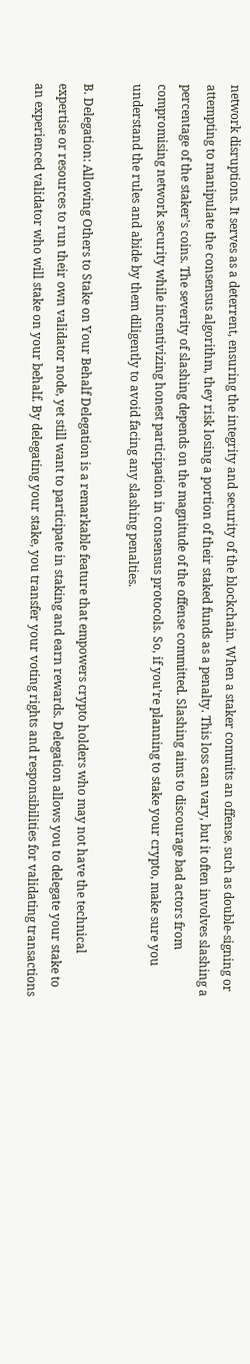network disruptions. It serves as a deterrent, ensuring the integrity and security of the blockchain. When a staker commits an offense, such as double-signing or attempting to manipulate the consensus algorithm, they risk losing a portion of their staked funds as a penalty. This loss can vary, but it often involves slashing a percentage of the staker’s coins. The severity of slashing depends on the magnitude of the offense committed. Slashing aims to discourage bad actors from compromising network security while incentivizing honest participation in consensus protocols. So, if you’re planning to stake your crypto, make sure you understand the rules and abide by them diligently to avoid facing any slashing penalties.

B. Delegation: Allowing Others to Stake on Your Behalf Delegation is a remarkable feature that empowers crypto holders who may not have the technical expertise or resources to run their own validator node, yet still want to participate in staking and earn rewards. Delegation allows you to delegate your stake to an experienced validator who will stake on your behalf. By delegating your stake, you transfer your voting rights and responsibilities for validating transactions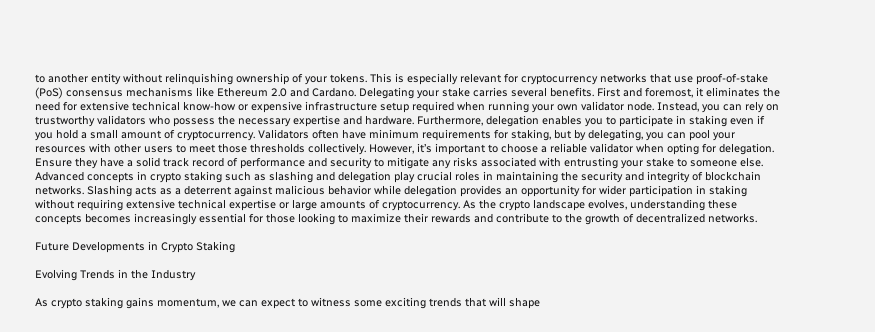to another entity without relinquishing ownership of your tokens. This is especially relevant for cryptocurrency networks that use proof-of-stake (PoS) consensus mechanisms like Ethereum 2.0 and Cardano. Delegating your stake carries several benefits. First and foremost, it eliminates the need for extensive technical know-how or expensive infrastructure setup required when running your own validator node. Instead, you can rely on trustworthy validators who possess the necessary expertise and hardware. Furthermore, delegation enables you to participate in staking even if you hold a small amount of cryptocurrency. Validators often have minimum requirements for staking, but by delegating, you can pool your resources with other users to meet those thresholds collectively. However, it’s important to choose a reliable validator when opting for delegation. Ensure they have a solid track record of performance and security to mitigate any risks associated with entrusting your stake to someone else. Advanced concepts in crypto staking such as slashing and delegation play crucial roles in maintaining the security and integrity of blockchain networks. Slashing acts as a deterrent against malicious behavior while delegation provides an opportunity for wider participation in staking without requiring extensive technical expertise or large amounts of cryptocurrency. As the crypto landscape evolves, understanding these concepts becomes increasingly essential for those looking to maximize their rewards and contribute to the growth of decentralized networks.

Future Developments in Crypto Staking

Evolving Trends in the Industry

As crypto staking gains momentum, we can expect to witness some exciting trends that will shape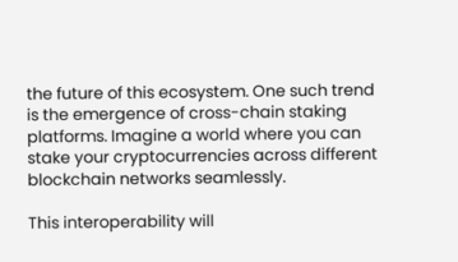the future of this ecosystem. One such trend is the emergence of cross-chain staking platforms. Imagine a world where you can stake your cryptocurrencies across different blockchain networks seamlessly.

This interoperability will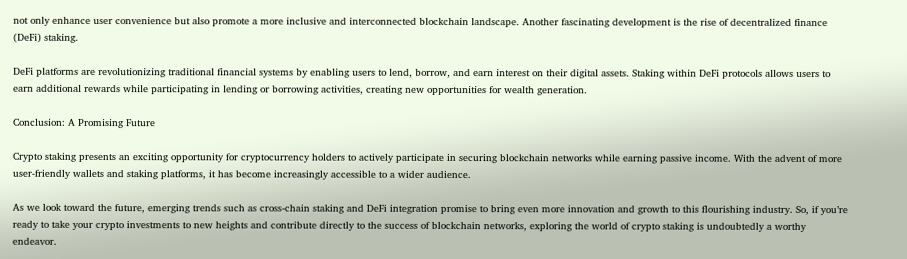not only enhance user convenience but also promote a more inclusive and interconnected blockchain landscape. Another fascinating development is the rise of decentralized finance (DeFi) staking.

DeFi platforms are revolutionizing traditional financial systems by enabling users to lend, borrow, and earn interest on their digital assets. Staking within DeFi protocols allows users to earn additional rewards while participating in lending or borrowing activities, creating new opportunities for wealth generation.

Conclusion: A Promising Future

Crypto staking presents an exciting opportunity for cryptocurrency holders to actively participate in securing blockchain networks while earning passive income. With the advent of more user-friendly wallets and staking platforms, it has become increasingly accessible to a wider audience.

As we look toward the future, emerging trends such as cross-chain staking and DeFi integration promise to bring even more innovation and growth to this flourishing industry. So, if you’re ready to take your crypto investments to new heights and contribute directly to the success of blockchain networks, exploring the world of crypto staking is undoubtedly a worthy endeavor.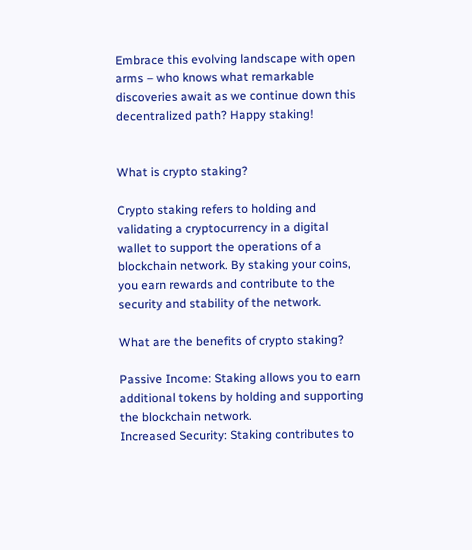Embrace this evolving landscape with open arms – who knows what remarkable discoveries await as we continue down this decentralized path? Happy staking!


What is crypto staking?

Crypto staking refers to holding and validating a cryptocurrency in a digital wallet to support the operations of a blockchain network. By staking your coins, you earn rewards and contribute to the security and stability of the network.

What are the benefits of crypto staking?

Passive Income: Staking allows you to earn additional tokens by holding and supporting the blockchain network.
Increased Security: Staking contributes to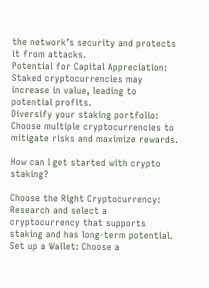the network’s security and protects it from attacks.
Potential for Capital Appreciation: Staked cryptocurrencies may increase in value, leading to potential profits.
Diversify your staking portfolio: Choose multiple cryptocurrencies to mitigate risks and maximize rewards.

How can I get started with crypto staking?

Choose the Right Cryptocurrency: Research and select a cryptocurrency that supports staking and has long-term potential.
Set up a Wallet: Choose a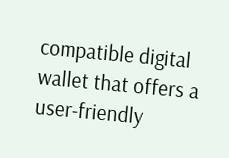compatible digital wallet that offers a user-friendly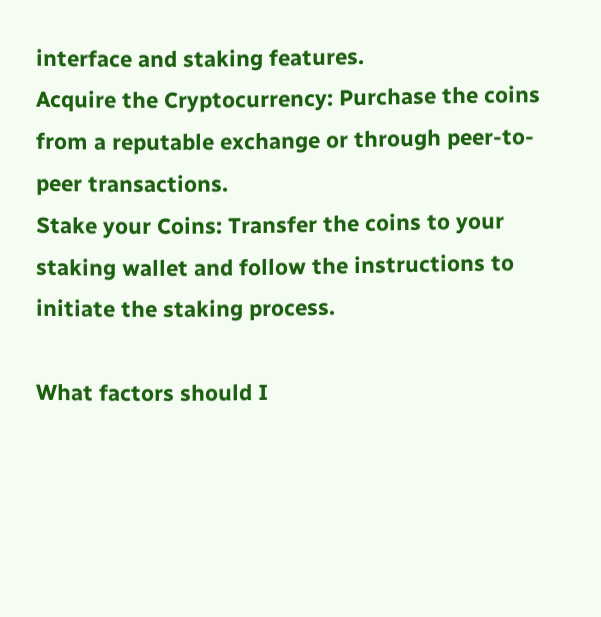interface and staking features.
Acquire the Cryptocurrency: Purchase the coins from a reputable exchange or through peer-to-peer transactions.
Stake your Coins: Transfer the coins to your staking wallet and follow the instructions to initiate the staking process.

What factors should I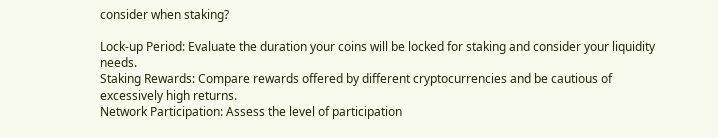consider when staking?

Lock-up Period: Evaluate the duration your coins will be locked for staking and consider your liquidity needs.
Staking Rewards: Compare rewards offered by different cryptocurrencies and be cautious of excessively high returns.
Network Participation: Assess the level of participation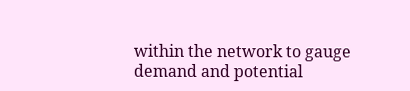within the network to gauge demand and potential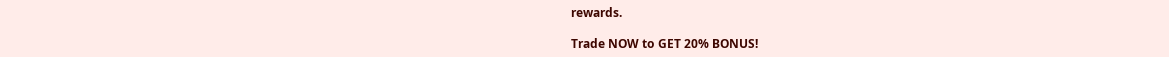rewards.

Trade NOW to GET 20% BONUS!